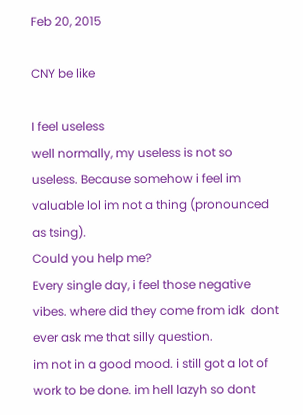Feb 20, 2015

CNY be like

I feel useless
well normally, my useless is not so useless. Because somehow i feel im valuable lol im not a thing (pronounced as tsing).
Could you help me?
Every single day, i feel those negative vibes. where did they come from idk  dont ever ask me that silly question.
im not in a good mood. i still got a lot of work to be done. im hell lazyh so dont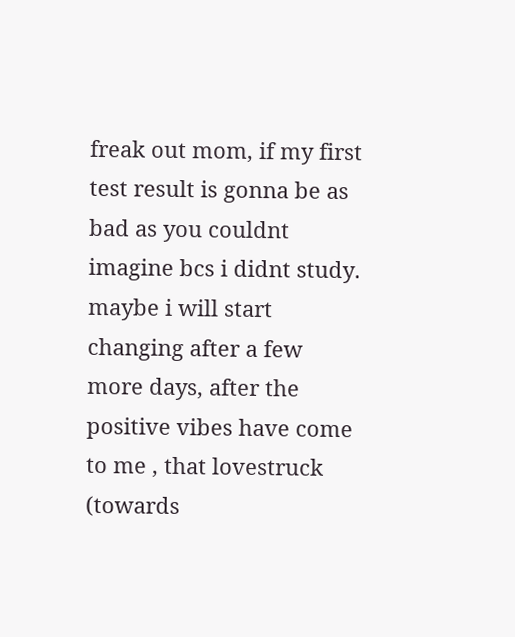freak out mom, if my first test result is gonna be as bad as you couldnt imagine bcs i didnt study. maybe i will start changing after a few more days, after the positive vibes have come to me , that lovestruck (towards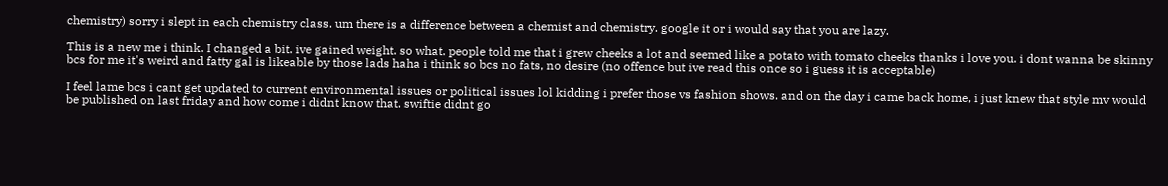chemistry) sorry i slept in each chemistry class. um there is a difference between a chemist and chemistry. google it or i would say that you are lazy.

This is a new me i think. I changed a bit. ive gained weight. so what. people told me that i grew cheeks a lot and seemed like a potato with tomato cheeks thanks i love you. i dont wanna be skinny bcs for me it's weird and fatty gal is likeable by those lads haha i think so bcs no fats, no desire (no offence but ive read this once so i guess it is acceptable)

I feel lame bcs i cant get updated to current environmental issues or political issues lol kidding i prefer those vs fashion shows. and on the day i came back home, i just knew that style mv would be published on last friday and how come i didnt know that. swiftie didnt go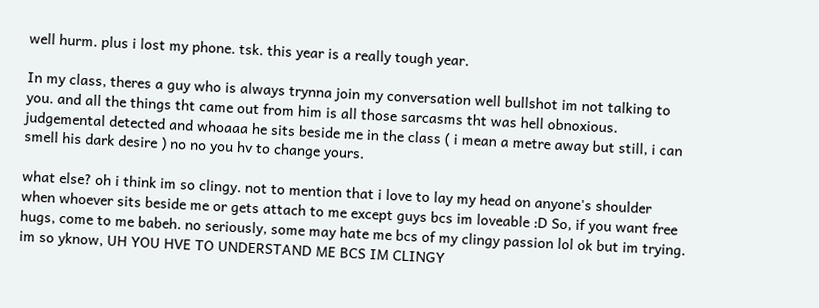well hurm. plus i lost my phone. tsk. this year is a really tough year.

In my class, theres a guy who is always trynna join my conversation well bullshot im not talking to you. and all the things tht came out from him is all those sarcasms tht was hell obnoxious. judgemental detected and whoaaa he sits beside me in the class ( i mean a metre away but still, i can smell his dark desire ) no no you hv to change yours.

what else? oh i think im so clingy. not to mention that i love to lay my head on anyone's shoulder when whoever sits beside me or gets attach to me except guys bcs im loveable :D So, if you want free hugs, come to me babeh. no seriously, some may hate me bcs of my clingy passion lol ok but im trying. im so yknow, UH YOU HVE TO UNDERSTAND ME BCS IM CLINGY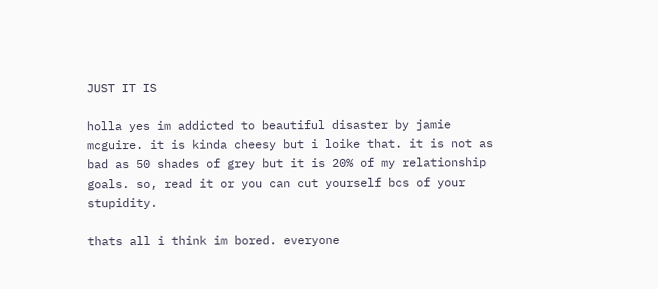JUST IT IS

holla yes im addicted to beautiful disaster by jamie mcguire. it is kinda cheesy but i loike that. it is not as bad as 50 shades of grey but it is 20% of my relationship goals. so, read it or you can cut yourself bcs of your stupidity.

thats all i think im bored. everyone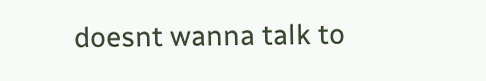doesnt wanna talk to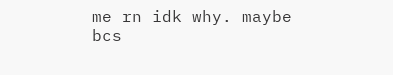me rn idk why. maybe bcs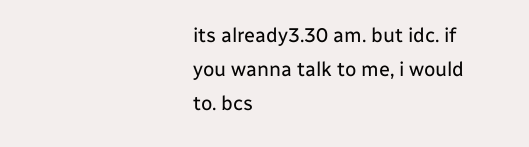its already3.30 am. but idc. if you wanna talk to me, i would to. bcs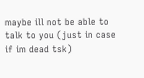maybe ill not be able to talk to you (just in case if im dead tsk)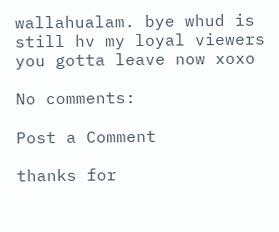wallahualam. bye whud is still hv my loyal viewers you gotta leave now xoxo

No comments:

Post a Comment

thanks for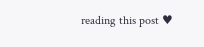reading this post ♥